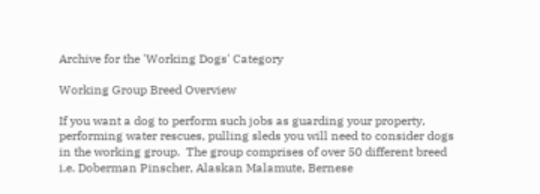Archive for the 'Working Dogs' Category

Working Group Breed Overview

If you want a dog to perform such jobs as guarding your property, performing water rescues, pulling sleds you will need to consider dogs in the working group.  The group comprises of over 50 different breed i.e. Doberman Pinscher, Alaskan Malamute, Bernese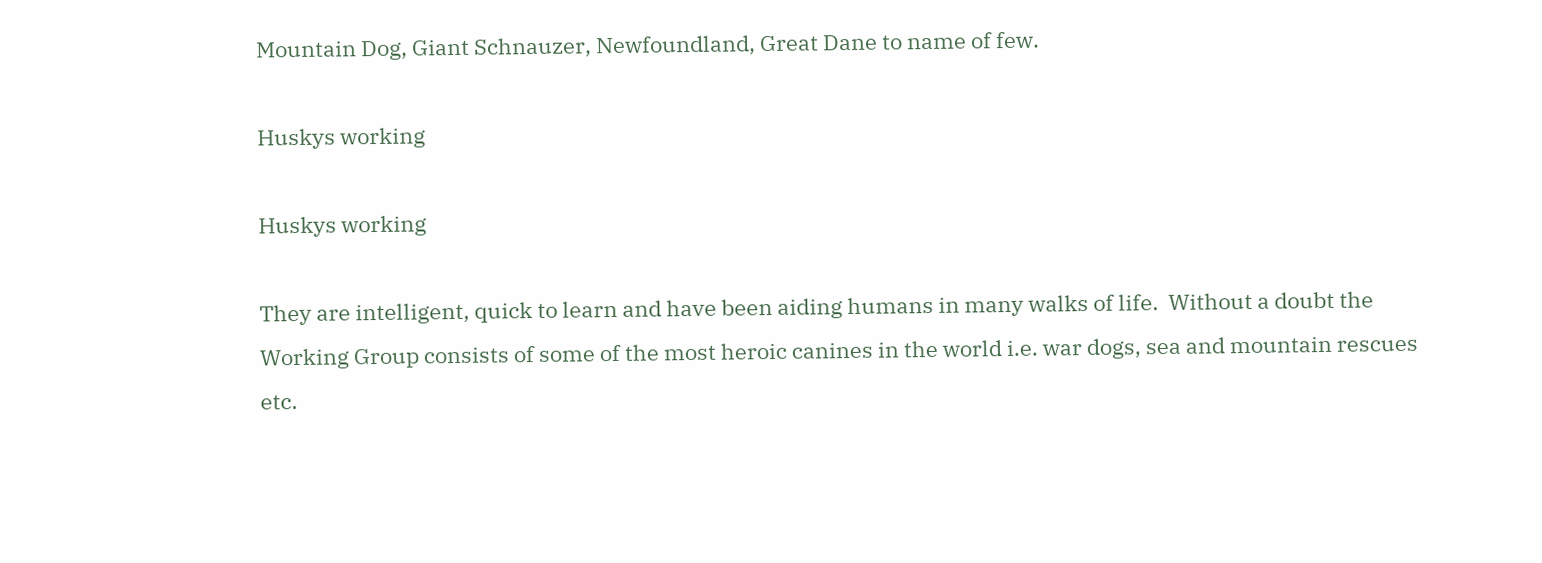Mountain Dog, Giant Schnauzer, Newfoundland, Great Dane to name of few.

Huskys working

Huskys working

They are intelligent, quick to learn and have been aiding humans in many walks of life.  Without a doubt the Working Group consists of some of the most heroic canines in the world i.e. war dogs, sea and mountain rescues etc.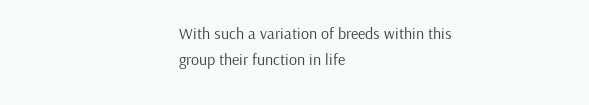With such a variation of breeds within this group their function in life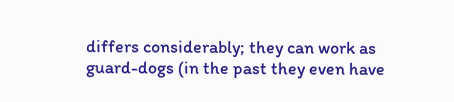differs considerably; they can work as guard-dogs (in the past they even have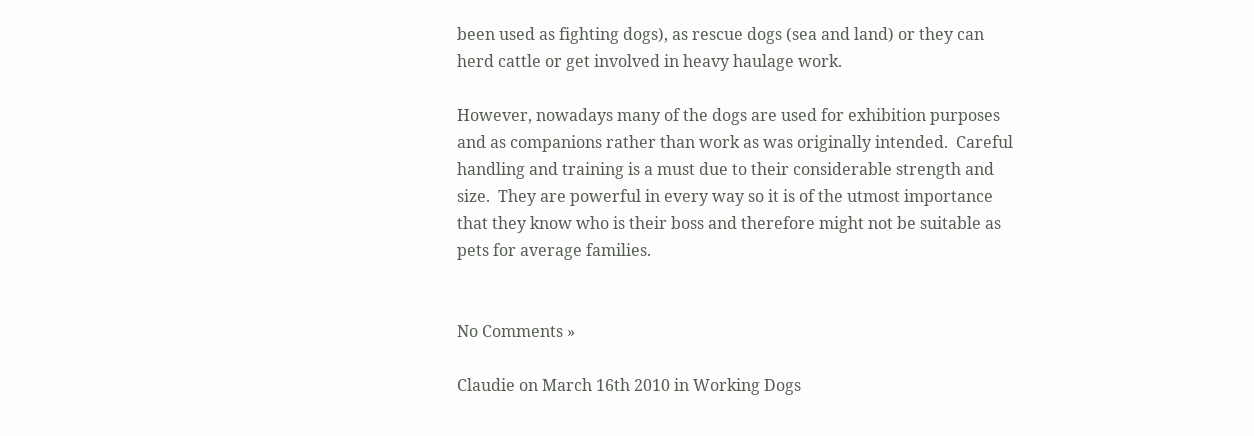been used as fighting dogs), as rescue dogs (sea and land) or they can herd cattle or get involved in heavy haulage work.

However, nowadays many of the dogs are used for exhibition purposes and as companions rather than work as was originally intended.  Careful handling and training is a must due to their considerable strength and size.  They are powerful in every way so it is of the utmost importance that they know who is their boss and therefore might not be suitable as pets for average families.


No Comments »

Claudie on March 16th 2010 in Working Dogs